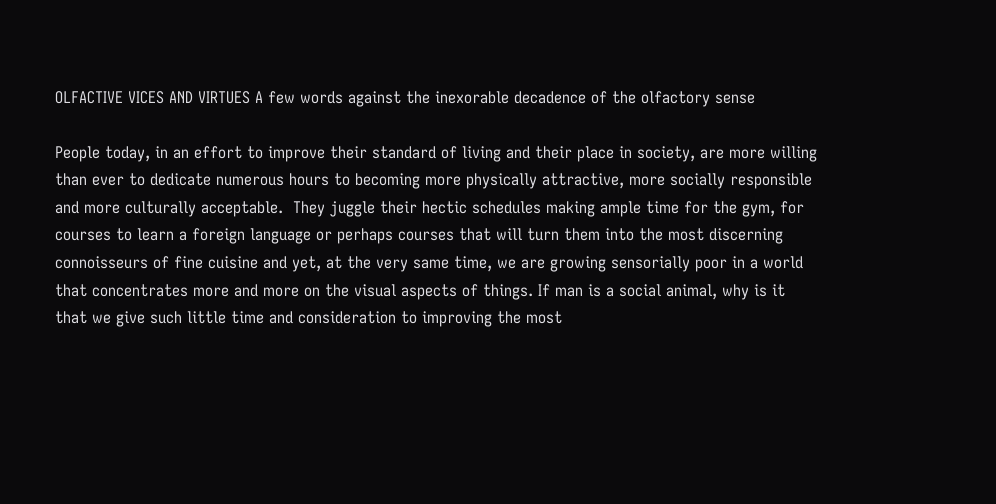OLFACTIVE VICES AND VIRTUES A few words against the inexorable decadence of the olfactory sense

People today, in an effort to improve their standard of living and their place in society, are more willing than ever to dedicate numerous hours to becoming more physically attractive, more socially responsible and more culturally acceptable.  They juggle their hectic schedules making ample time for the gym, for courses to learn a foreign language or perhaps courses that will turn them into the most discerning connoisseurs of fine cuisine and yet, at the very same time, we are growing sensorially poor in a world that concentrates more and more on the visual aspects of things. If man is a social animal, why is it that we give such little time and consideration to improving the most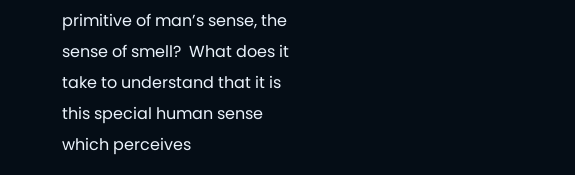primitive of man’s sense, the sense of smell?  What does it take to understand that it is this special human sense which perceives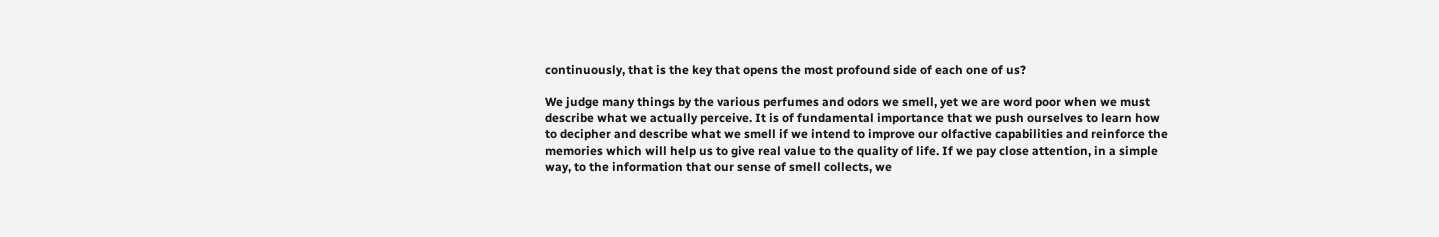continuously, that is the key that opens the most profound side of each one of us?

We judge many things by the various perfumes and odors we smell, yet we are word poor when we must describe what we actually perceive. It is of fundamental importance that we push ourselves to learn how to decipher and describe what we smell if we intend to improve our olfactive capabilities and reinforce the memories which will help us to give real value to the quality of life. If we pay close attention, in a simple way, to the information that our sense of smell collects, we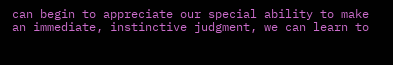can begin to appreciate our special ability to make an immediate, instinctive judgment, we can learn to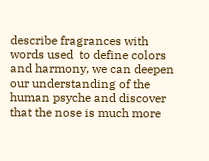describe fragrances with words used  to define colors and harmony, we can deepen our understanding of the human psyche and discover that the nose is much more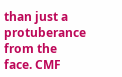than just a protuberance from the face. CMF